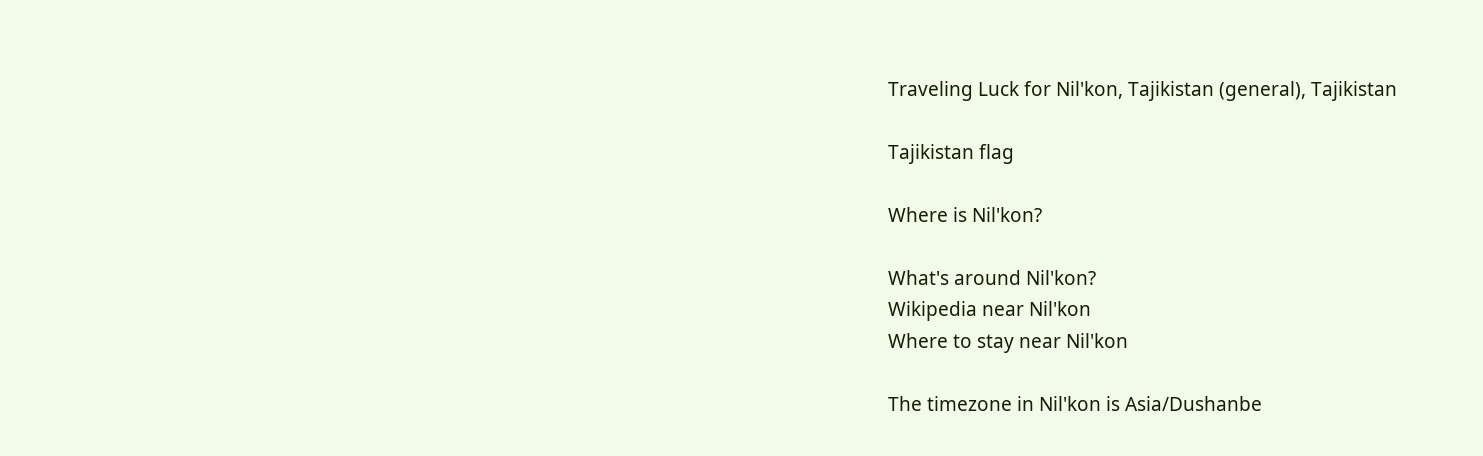Traveling Luck for Nil'kon, Tajikistan (general), Tajikistan

Tajikistan flag

Where is Nil'kon?

What's around Nil'kon?
Wikipedia near Nil'kon
Where to stay near Nil'kon

The timezone in Nil'kon is Asia/Dushanbe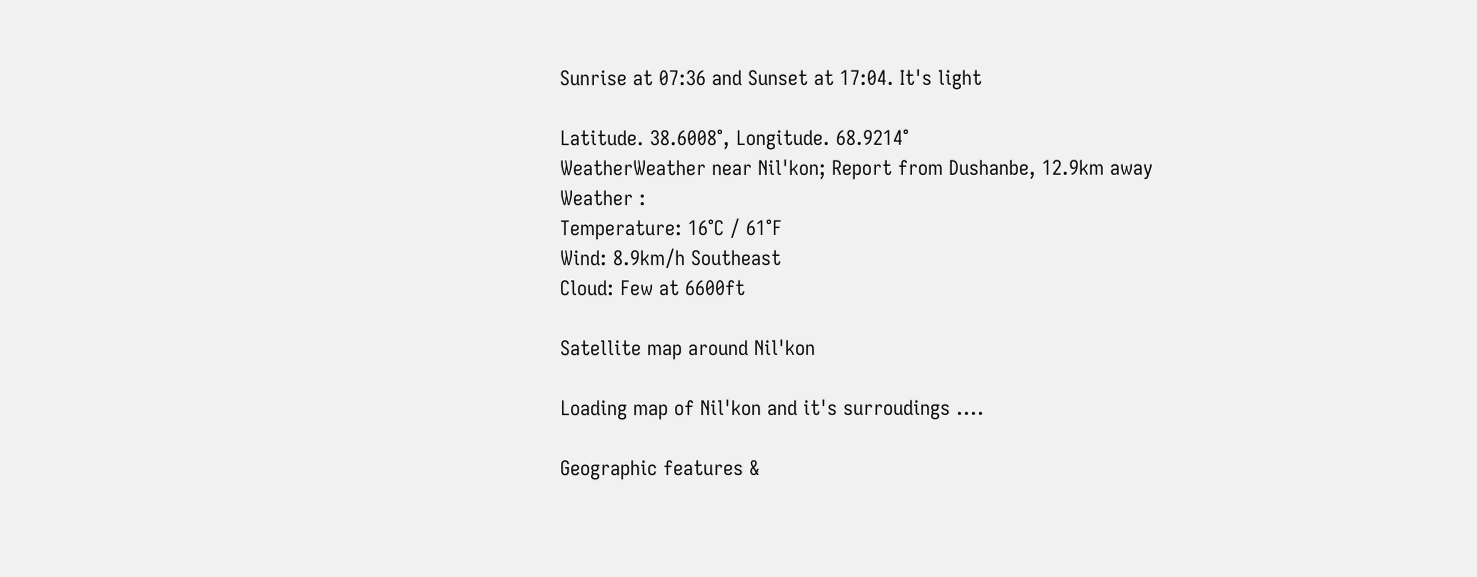Sunrise at 07:36 and Sunset at 17:04. It's light

Latitude. 38.6008°, Longitude. 68.9214°
WeatherWeather near Nil'kon; Report from Dushanbe, 12.9km away
Weather :
Temperature: 16°C / 61°F
Wind: 8.9km/h Southeast
Cloud: Few at 6600ft

Satellite map around Nil'kon

Loading map of Nil'kon and it's surroudings ....

Geographic features &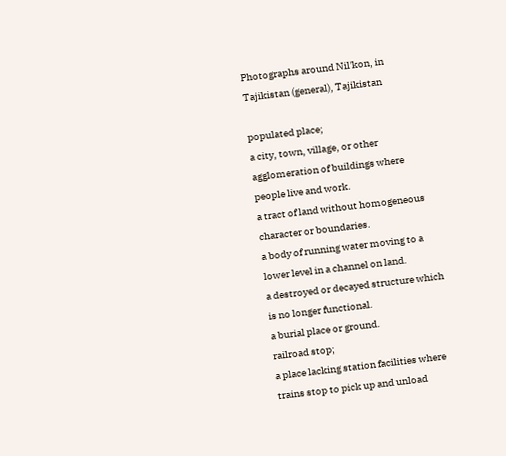Photographs around Nil'kon, in Tajikistan (general), Tajikistan

populated place;
a city, town, village, or other agglomeration of buildings where people live and work.
a tract of land without homogeneous character or boundaries.
a body of running water moving to a lower level in a channel on land.
a destroyed or decayed structure which is no longer functional.
a burial place or ground.
railroad stop;
a place lacking station facilities where trains stop to pick up and unload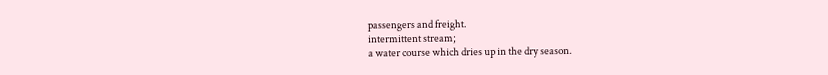passengers and freight.
intermittent stream;
a water course which dries up in the dry season.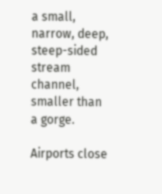a small, narrow, deep, steep-sided stream channel, smaller than a gorge.

Airports close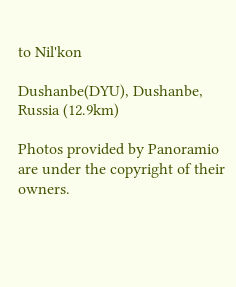to Nil'kon

Dushanbe(DYU), Dushanbe, Russia (12.9km)

Photos provided by Panoramio are under the copyright of their owners.